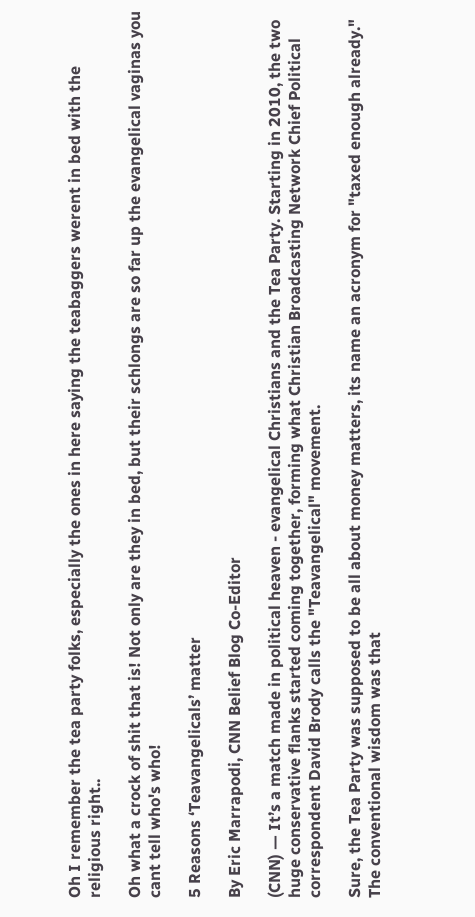Oh I remember the tea party folks, especially the ones in here saying the teabaggers werent in bed with the religious right..

Oh what a crock of shit that is! Not only are they in bed, but their schlongs are so far up the evangelical vaginas you cant tell who's who!

5 Reasons ‘Teavangelicals’ matter

By Eric Marrapodi, CNN Belief Blog Co-Editor

(CNN) — It’s a match made in political heaven - evangelical Christians and the Tea Party. Starting in 2010, the two huge conservative flanks started coming together, forming what Christian Broadcasting Network Chief Political correspondent David Brody calls the "Teavangelical" movement.

Sure, the Tea Party was supposed to be all about money matters, its name an acronym for "taxed enough already." The conventional wisdom was that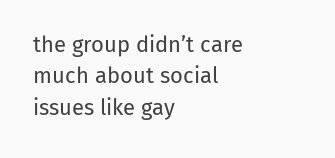the group didn’t care much about social issues like gay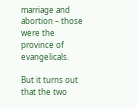marriage and abortion – those were the province of evangelicals.

But it turns out that the two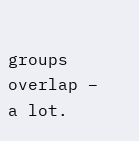groups overlap – a lot.